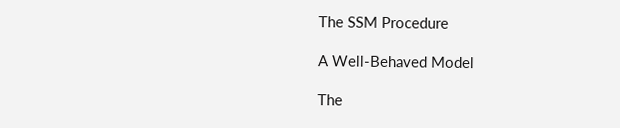The SSM Procedure

A Well-Behaved Model

The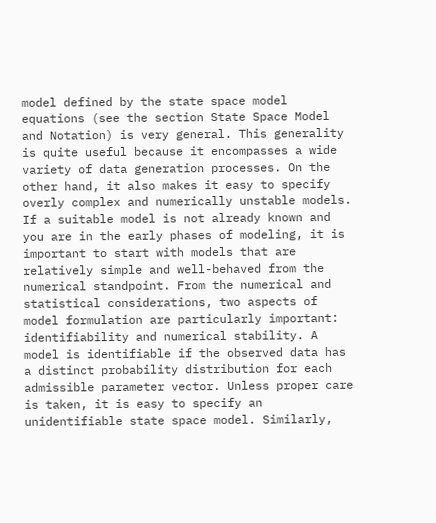model defined by the state space model equations (see the section State Space Model and Notation) is very general. This generality is quite useful because it encompasses a wide variety of data generation processes. On the other hand, it also makes it easy to specify overly complex and numerically unstable models. If a suitable model is not already known and you are in the early phases of modeling, it is important to start with models that are relatively simple and well-behaved from the numerical standpoint. From the numerical and statistical considerations, two aspects of model formulation are particularly important: identifiability and numerical stability. A model is identifiable if the observed data has a distinct probability distribution for each admissible parameter vector. Unless proper care is taken, it is easy to specify an unidentifiable state space model. Similarly,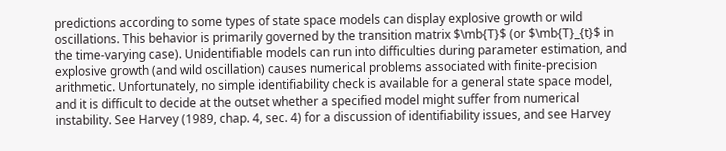predictions according to some types of state space models can display explosive growth or wild oscillations. This behavior is primarily governed by the transition matrix $\mb{T}$ (or $\mb{T}_{t}$ in the time-varying case). Unidentifiable models can run into difficulties during parameter estimation, and explosive growth (and wild oscillation) causes numerical problems associated with finite-precision arithmetic. Unfortunately, no simple identifiability check is available for a general state space model, and it is difficult to decide at the outset whether a specified model might suffer from numerical instability. See Harvey (1989, chap. 4, sec. 4) for a discussion of identifiability issues, and see Harvey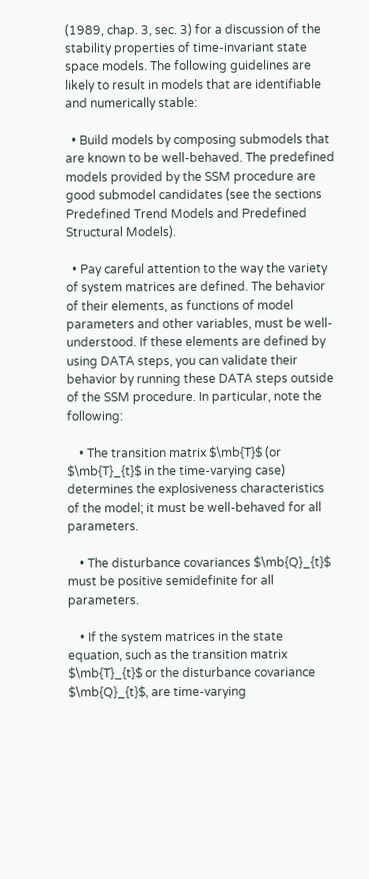(1989, chap. 3, sec. 3) for a discussion of the stability properties of time-invariant state space models. The following guidelines are likely to result in models that are identifiable and numerically stable:

  • Build models by composing submodels that are known to be well-behaved. The predefined models provided by the SSM procedure are good submodel candidates (see the sections Predefined Trend Models and Predefined Structural Models).

  • Pay careful attention to the way the variety of system matrices are defined. The behavior of their elements, as functions of model parameters and other variables, must be well-understood. If these elements are defined by using DATA steps, you can validate their behavior by running these DATA steps outside of the SSM procedure. In particular, note the following:

    • The transition matrix $\mb{T}$ (or $\mb{T}_{t}$ in the time-varying case) determines the explosiveness characteristics of the model; it must be well-behaved for all parameters.

    • The disturbance covariances $\mb{Q}_{t}$ must be positive semidefinite for all parameters.

    • If the system matrices in the state equation, such as the transition matrix $\mb{T}_{t}$ or the disturbance covariance $\mb{Q}_{t}$, are time-varying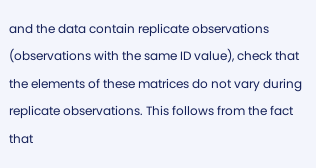and the data contain replicate observations (observations with the same ID value), check that the elements of these matrices do not vary during replicate observations. This follows from the fact that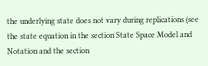the underlying state does not vary during replications (see the state equation in the section State Space Model and Notation and the section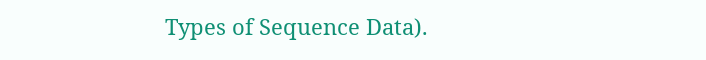Types of Sequence Data).